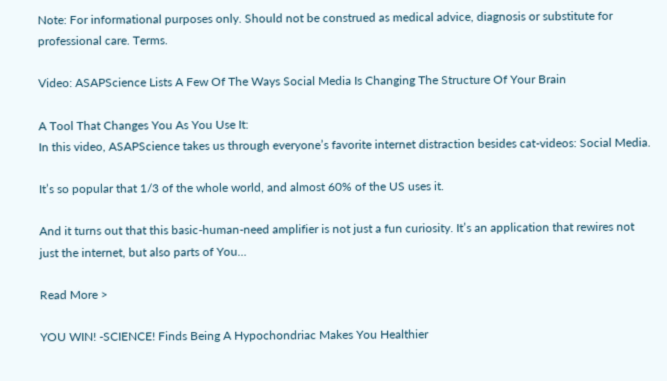Note: For informational purposes only. Should not be construed as medical advice, diagnosis or substitute for professional care. Terms.

Video: ASAPScience Lists A Few Of The Ways Social Media Is Changing The Structure Of Your Brain

A Tool That Changes You As You Use It:
In this video, ASAPScience takes us through everyone’s favorite internet distraction besides cat-videos: Social Media.

It’s so popular that 1/3 of the whole world, and almost 60% of the US uses it.

And it turns out that this basic-human-need amplifier is not just a fun curiosity. It’s an application that rewires not just the internet, but also parts of You…

Read More >

YOU WIN! -SCIENCE! Finds Being A Hypochondriac Makes You Healthier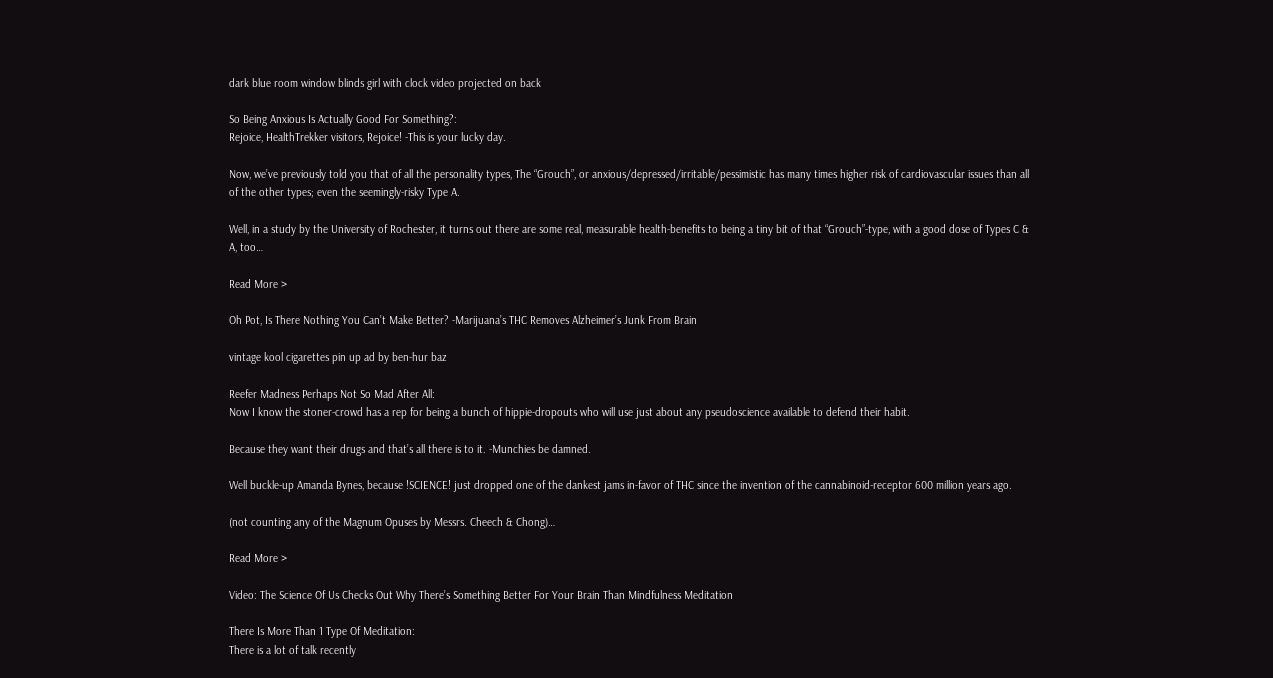dark blue room window blinds girl with clock video projected on back

So Being Anxious Is Actually Good For Something?:
Rejoice, HealthTrekker visitors, Rejoice! -This is your lucky day.

Now, we’ve previously told you that of all the personality types, The “Grouch”, or anxious/depressed/irritable/pessimistic has many times higher risk of cardiovascular issues than all of the other types; even the seemingly-risky Type A.

Well, in a study by the University of Rochester, it turns out there are some real, measurable health-benefits to being a tiny bit of that “Grouch”-type, with a good dose of Types C & A, too…

Read More >

Oh Pot, Is There Nothing You Can’t Make Better? -Marijuana’s THC Removes Alzheimer’s Junk From Brain

vintage kool cigarettes pin up ad by ben-hur baz

Reefer Madness Perhaps Not So Mad After All:
Now I know the stoner-crowd has a rep for being a bunch of hippie-dropouts who will use just about any pseudoscience available to defend their habit.

Because they want their drugs and that’s all there is to it. -Munchies be damned.

Well buckle-up Amanda Bynes, because !SCIENCE! just dropped one of the dankest jams in-favor of THC since the invention of the cannabinoid-receptor 600 million years ago.

(not counting any of the Magnum Opuses by Messrs. Cheech & Chong)…

Read More >

Video: The Science Of Us Checks Out Why There’s Something Better For Your Brain Than Mindfulness Meditation

There Is More Than 1 Type Of Meditation:
There is a lot of talk recently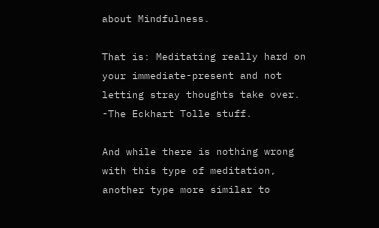about Mindfulness.

That is: Meditating really hard on your immediate-present and not letting stray thoughts take over. -The Eckhart Tolle stuff.

And while there is nothing wrong with this type of meditation, another type more similar to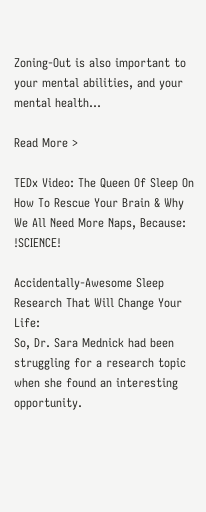Zoning-Out is also important to your mental abilities, and your mental health…

Read More >

TEDx Video: The Queen Of Sleep On How To Rescue Your Brain & Why We All Need More Naps, Because: !SCIENCE!

Accidentally-Awesome Sleep Research That Will Change Your Life:
So, Dr. Sara Mednick had been struggling for a research topic when she found an interesting opportunity.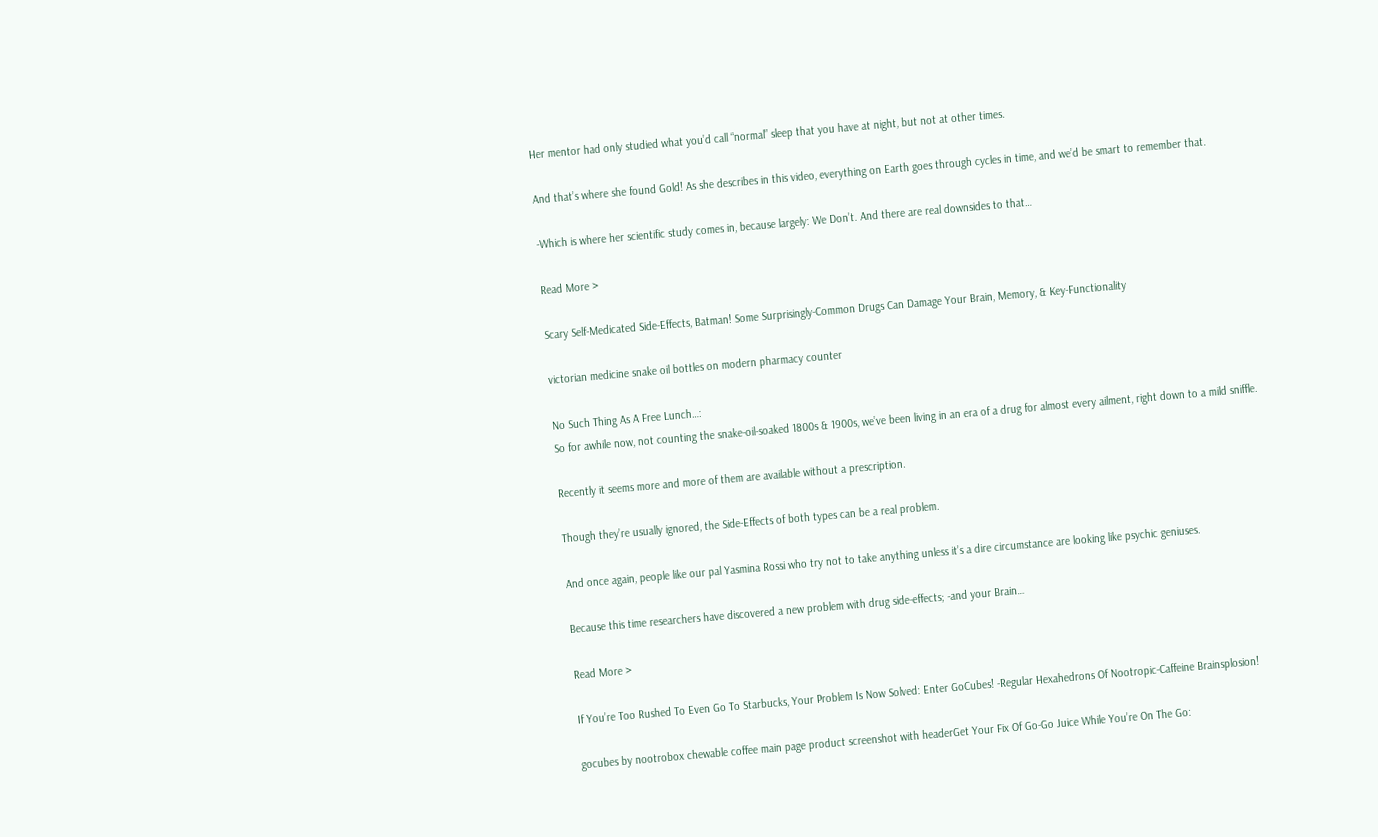Her mentor had only studied what you’d call “normal” sleep that you have at night, but not at other times.

And that’s where she found Gold! As she describes in this video, everything on Earth goes through cycles in time, and we’d be smart to remember that.

-Which is where her scientific study comes in, because largely: We Don’t. And there are real downsides to that…

Read More >

Scary Self-Medicated Side-Effects, Batman! Some Surprisingly-Common Drugs Can Damage Your Brain, Memory, & Key-Functionality

victorian medicine snake oil bottles on modern pharmacy counter

No Such Thing As A Free Lunch…:
So for awhile now, not counting the snake-oil-soaked 1800s & 1900s, we’ve been living in an era of a drug for almost every ailment, right down to a mild sniffle.

Recently it seems more and more of them are available without a prescription.

Though they’re usually ignored, the Side-Effects of both types can be a real problem.

And once again, people like our pal Yasmina Rossi who try not to take anything unless it’s a dire circumstance are looking like psychic geniuses.

Because this time researchers have discovered a new problem with drug side-effects; -and your Brain…

Read More >

If You’re Too Rushed To Even Go To Starbucks, Your Problem Is Now Solved: Enter GoCubes! -Regular Hexahedrons Of Nootropic-Caffeine Brainsplosion!

gocubes by nootrobox chewable coffee main page product screenshot with headerGet Your Fix Of Go-Go Juice While You’re On The Go: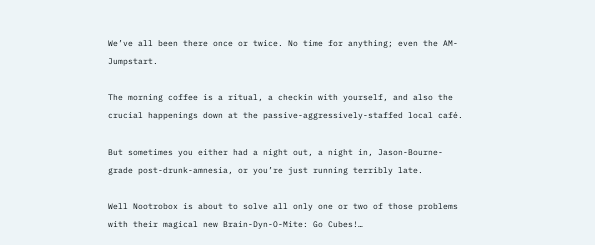We’ve all been there once or twice. No time for anything; even the AM-Jumpstart.

The morning coffee is a ritual, a checkin with yourself, and also the crucial happenings down at the passive-aggressively-staffed local café.

But sometimes you either had a night out, a night in, Jason-Bourne-grade post-drunk-amnesia, or you’re just running terribly late.

Well Nootrobox is about to solve all only one or two of those problems with their magical new Brain-Dyn-O-Mite: Go Cubes!…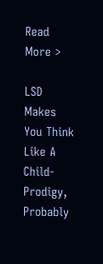Read More >

LSD Makes You Think Like A Child-Prodigy, Probably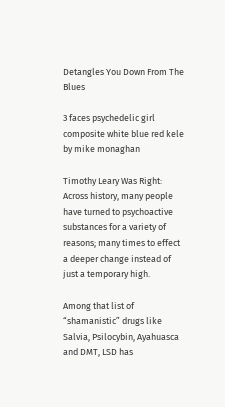Detangles You Down From The Blues

3 faces psychedelic girl composite white blue red kele by mike monaghan

Timothy Leary Was Right:
Across history, many people have turned to psychoactive substances for a variety of reasons; many times to effect a deeper change instead of just a temporary high.

Among that list of “shamanistic” drugs like Salvia, Psilocybin, Ayahuasca and DMT, LSD has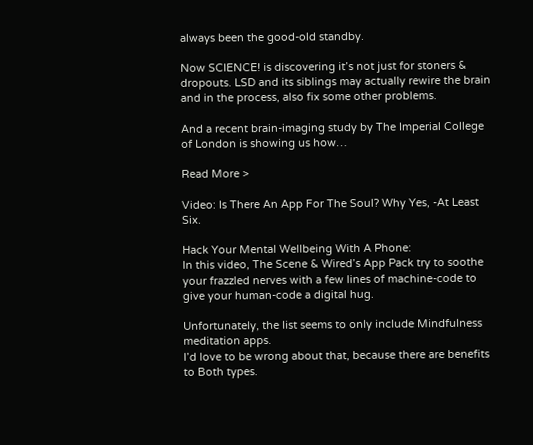always been the good-old standby.

Now SCIENCE! is discovering it’s not just for stoners & dropouts. LSD and its siblings may actually rewire the brain and in the process, also fix some other problems.

And a recent brain-imaging study by The Imperial College of London is showing us how…

Read More >

Video: Is There An App For The Soul? Why Yes, -At Least Six.

Hack Your Mental Wellbeing With A Phone:
In this video, The Scene & Wired’s App Pack try to soothe your frazzled nerves with a few lines of machine-code to give your human-code a digital hug.

Unfortunately, the list seems to only include Mindfulness meditation apps.
I’d love to be wrong about that, because there are benefits to Both types.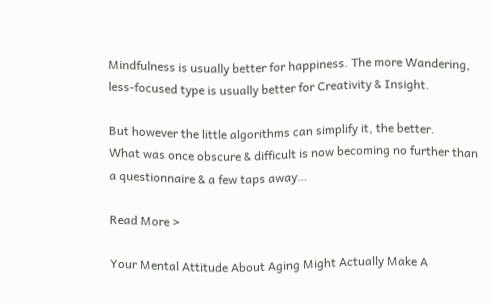Mindfulness is usually better for happiness. The more Wandering, less-focused type is usually better for Creativity & Insight.

But however the little algorithms can simplify it, the better.
What was once obscure & difficult is now becoming no further than a questionnaire & a few taps away…

Read More >

Your Mental Attitude About Aging Might Actually Make A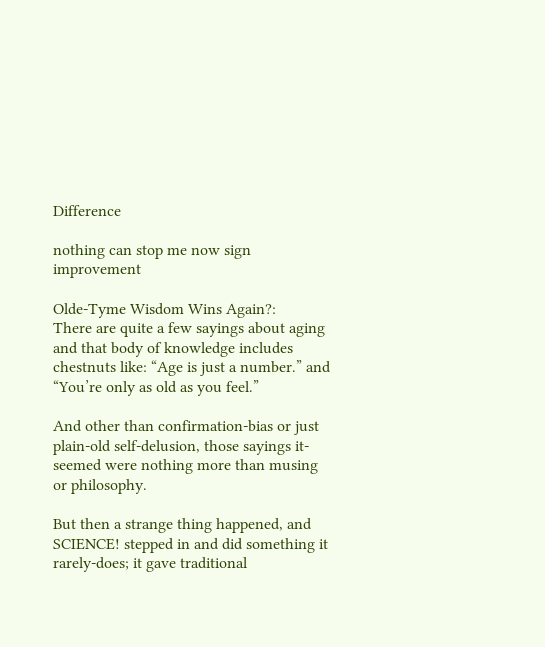Difference

nothing can stop me now sign improvement

Olde-Tyme Wisdom Wins Again?:
There are quite a few sayings about aging and that body of knowledge includes chestnuts like: “Age is just a number.” and “You’re only as old as you feel.”

And other than confirmation-bias or just plain-old self-delusion, those sayings it-seemed were nothing more than musing or philosophy.

But then a strange thing happened, and SCIENCE! stepped in and did something it rarely-does; it gave traditional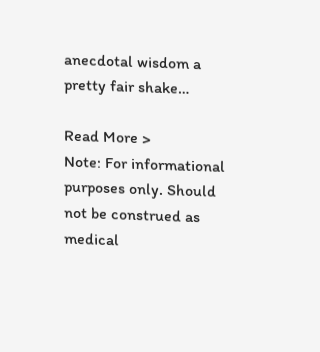anecdotal wisdom a pretty fair shake…

Read More >
Note: For informational purposes only. Should not be construed as medical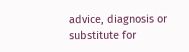advice, diagnosis or substitute for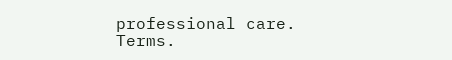professional care. Terms.